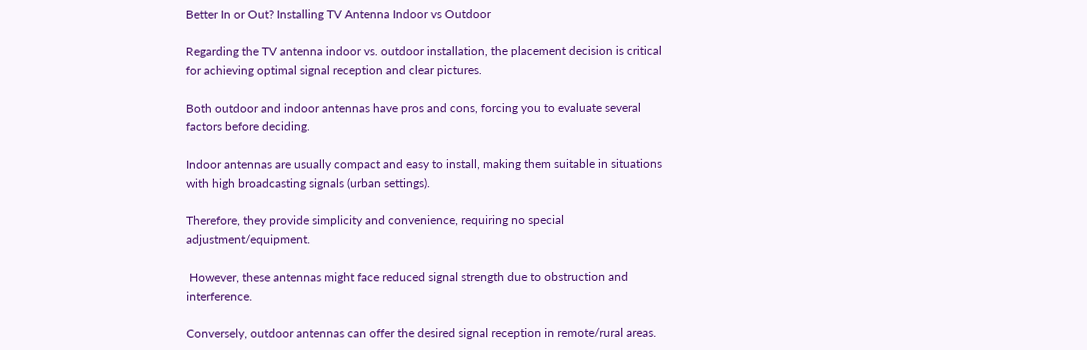Better In or Out? Installing TV Antenna Indoor vs Outdoor

Regarding the TV antenna indoor vs. outdoor installation, the placement decision is critical for achieving optimal signal reception and clear pictures.

Both outdoor and indoor antennas have pros and cons, forcing you to evaluate several factors before deciding.

Indoor antennas are usually compact and easy to install, making them suitable in situations with high broadcasting signals (urban settings).

Therefore, they provide simplicity and convenience, requiring no special adjustment/equipment.

 However, these antennas might face reduced signal strength due to obstruction and interference.

Conversely, outdoor antennas can offer the desired signal reception in remote/rural areas.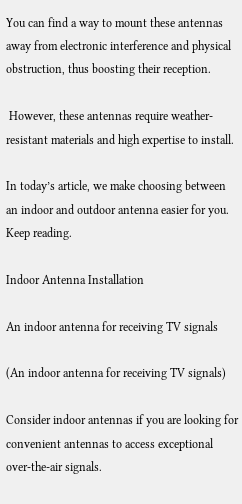You can find a way to mount these antennas away from electronic interference and physical obstruction, thus boosting their reception.

 However, these antennas require weather-resistant materials and high expertise to install.

In today’s article, we make choosing between an indoor and outdoor antenna easier for you. Keep reading.

Indoor Antenna Installation

An indoor antenna for receiving TV signals

(An indoor antenna for receiving TV signals)

Consider indoor antennas if you are looking for convenient antennas to access exceptional over-the-air signals.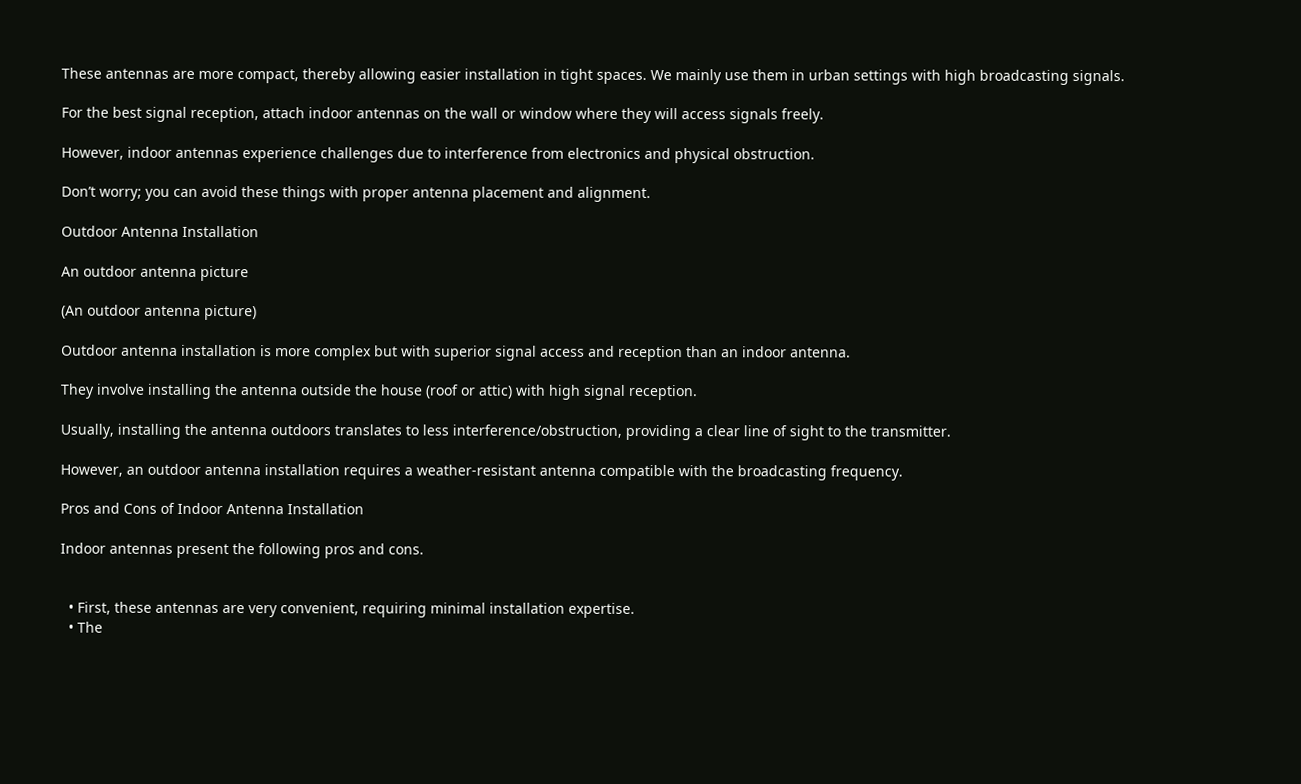These antennas are more compact, thereby allowing easier installation in tight spaces. We mainly use them in urban settings with high broadcasting signals.

For the best signal reception, attach indoor antennas on the wall or window where they will access signals freely.

However, indoor antennas experience challenges due to interference from electronics and physical obstruction.

Don’t worry; you can avoid these things with proper antenna placement and alignment.

Outdoor Antenna Installation

An outdoor antenna picture

(An outdoor antenna picture)

Outdoor antenna installation is more complex but with superior signal access and reception than an indoor antenna.

They involve installing the antenna outside the house (roof or attic) with high signal reception.

Usually, installing the antenna outdoors translates to less interference/obstruction, providing a clear line of sight to the transmitter.

However, an outdoor antenna installation requires a weather-resistant antenna compatible with the broadcasting frequency.

Pros and Cons of Indoor Antenna Installation

Indoor antennas present the following pros and cons.


  • First, these antennas are very convenient, requiring minimal installation expertise.
  • The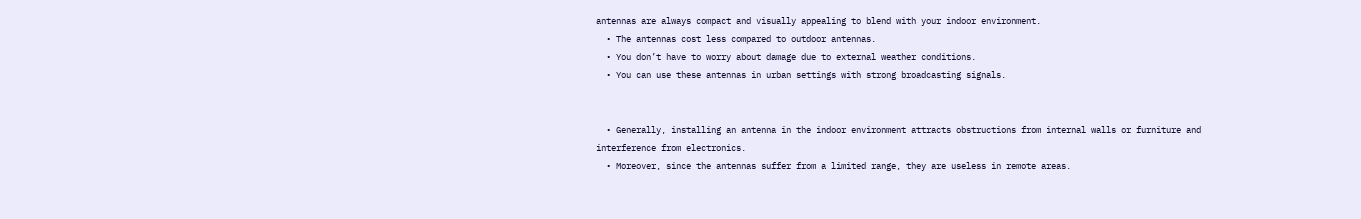antennas are always compact and visually appealing to blend with your indoor environment.
  • The antennas cost less compared to outdoor antennas.
  • You don’t have to worry about damage due to external weather conditions.
  • You can use these antennas in urban settings with strong broadcasting signals.


  • Generally, installing an antenna in the indoor environment attracts obstructions from internal walls or furniture and interference from electronics.
  • Moreover, since the antennas suffer from a limited range, they are useless in remote areas.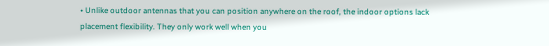• Unlike outdoor antennas that you can position anywhere on the roof, the indoor options lack placement flexibility. They only work well when you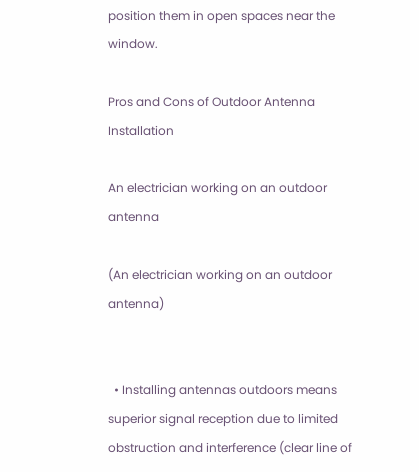position them in open spaces near the window.

Pros and Cons of Outdoor Antenna Installation

An electrician working on an outdoor antenna

(An electrician working on an outdoor antenna)


  • Installing antennas outdoors means superior signal reception due to limited obstruction and interference (clear line of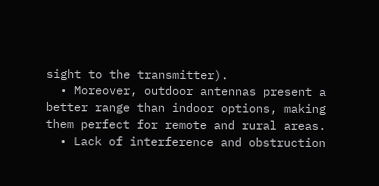sight to the transmitter).
  • Moreover, outdoor antennas present a better range than indoor options, making them perfect for remote and rural areas.
  • Lack of interference and obstruction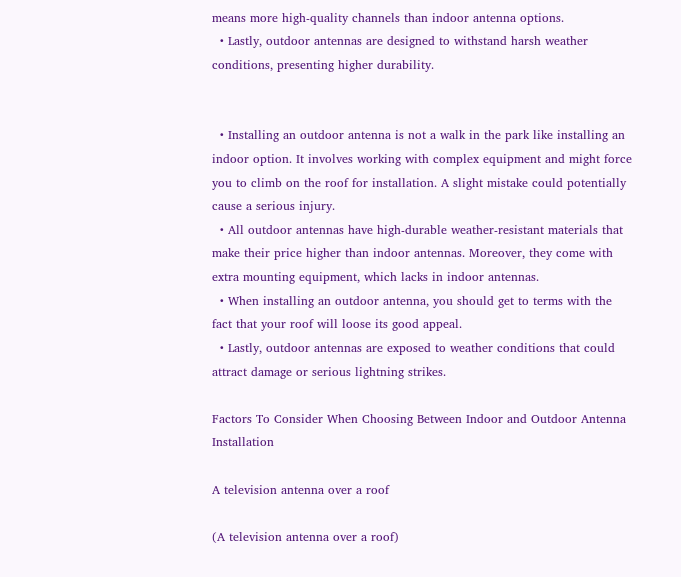means more high-quality channels than indoor antenna options.
  • Lastly, outdoor antennas are designed to withstand harsh weather conditions, presenting higher durability.


  • Installing an outdoor antenna is not a walk in the park like installing an indoor option. It involves working with complex equipment and might force you to climb on the roof for installation. A slight mistake could potentially cause a serious injury.
  • All outdoor antennas have high-durable weather-resistant materials that make their price higher than indoor antennas. Moreover, they come with extra mounting equipment, which lacks in indoor antennas.
  • When installing an outdoor antenna, you should get to terms with the fact that your roof will loose its good appeal.
  • Lastly, outdoor antennas are exposed to weather conditions that could attract damage or serious lightning strikes.

Factors To Consider When Choosing Between Indoor and Outdoor Antenna Installation

A television antenna over a roof

(A television antenna over a roof)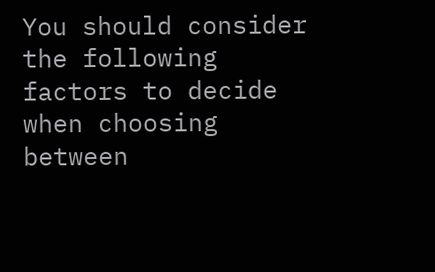You should consider the following factors to decide when choosing between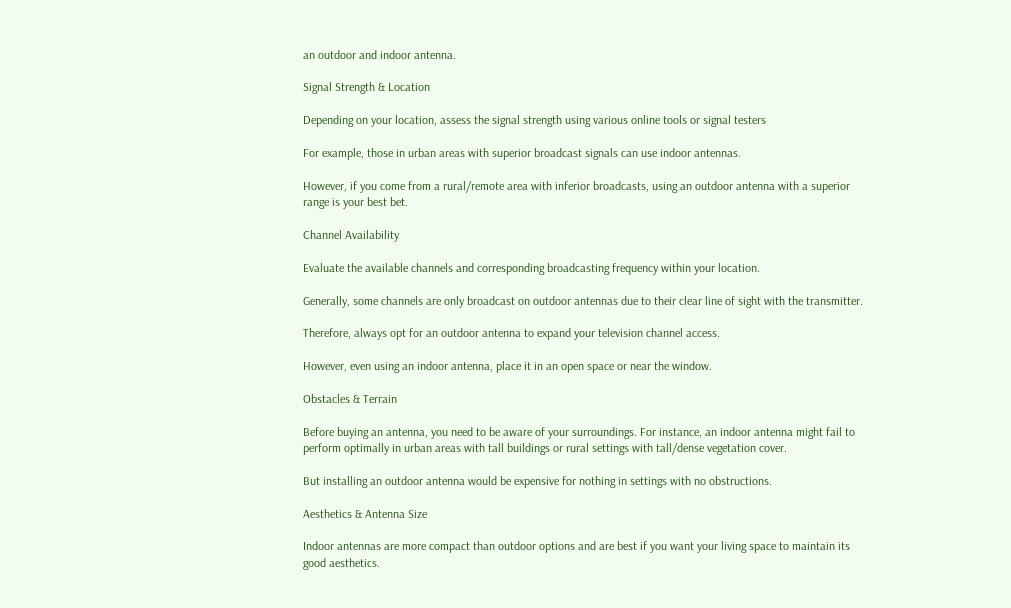an outdoor and indoor antenna.

Signal Strength & Location

Depending on your location, assess the signal strength using various online tools or signal testers

For example, those in urban areas with superior broadcast signals can use indoor antennas.

However, if you come from a rural/remote area with inferior broadcasts, using an outdoor antenna with a superior range is your best bet.

Channel Availability

Evaluate the available channels and corresponding broadcasting frequency within your location.

Generally, some channels are only broadcast on outdoor antennas due to their clear line of sight with the transmitter.

Therefore, always opt for an outdoor antenna to expand your television channel access.

However, even using an indoor antenna, place it in an open space or near the window.

Obstacles & Terrain

Before buying an antenna, you need to be aware of your surroundings. For instance, an indoor antenna might fail to perform optimally in urban areas with tall buildings or rural settings with tall/dense vegetation cover.

But installing an outdoor antenna would be expensive for nothing in settings with no obstructions.

Aesthetics & Antenna Size

Indoor antennas are more compact than outdoor options and are best if you want your living space to maintain its good aesthetics.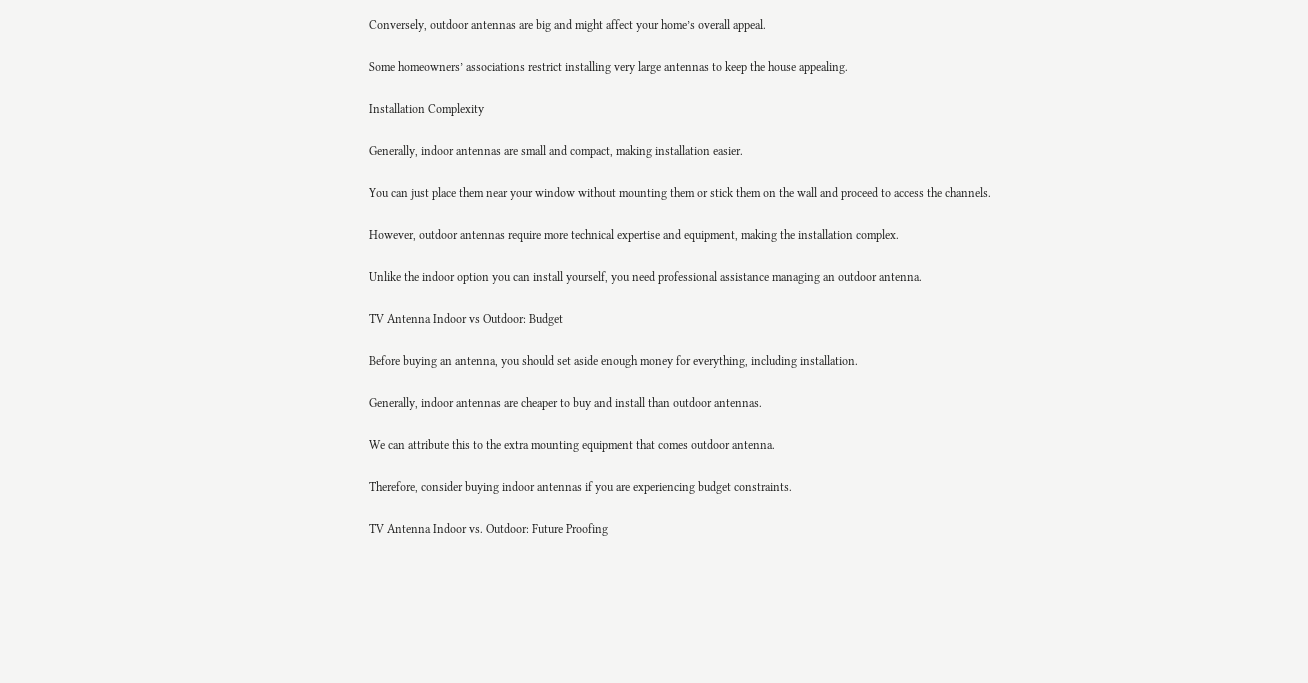Conversely, outdoor antennas are big and might affect your home’s overall appeal.

Some homeowners’ associations restrict installing very large antennas to keep the house appealing.

Installation Complexity

Generally, indoor antennas are small and compact, making installation easier.

You can just place them near your window without mounting them or stick them on the wall and proceed to access the channels.

However, outdoor antennas require more technical expertise and equipment, making the installation complex.

Unlike the indoor option you can install yourself, you need professional assistance managing an outdoor antenna.

TV Antenna Indoor vs Outdoor: Budget

Before buying an antenna, you should set aside enough money for everything, including installation.

Generally, indoor antennas are cheaper to buy and install than outdoor antennas.

We can attribute this to the extra mounting equipment that comes outdoor antenna.

Therefore, consider buying indoor antennas if you are experiencing budget constraints.

TV Antenna Indoor vs. Outdoor: Future Proofing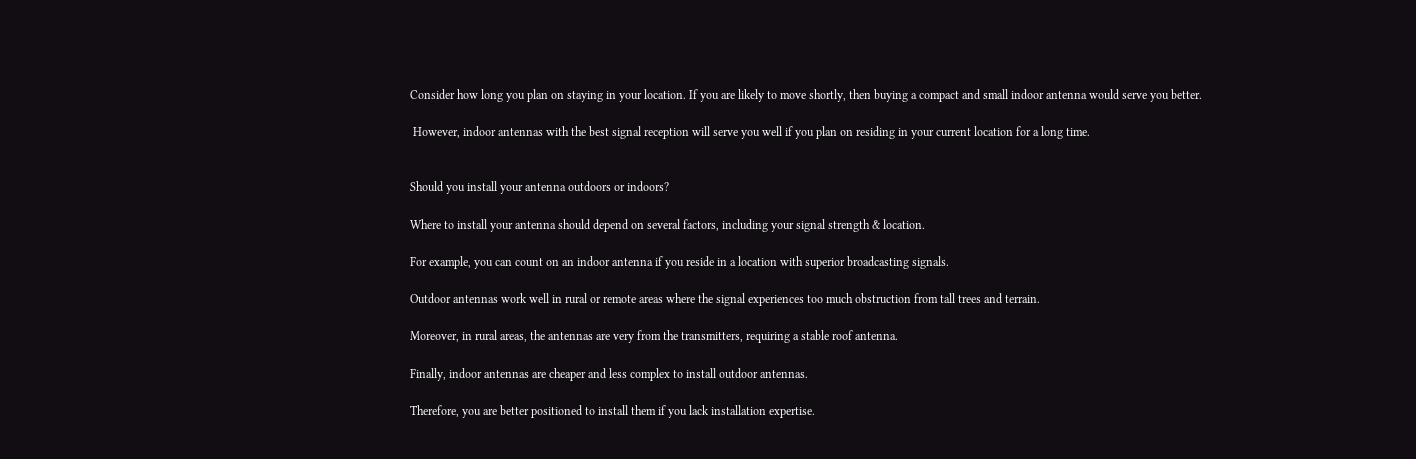Consider how long you plan on staying in your location. If you are likely to move shortly, then buying a compact and small indoor antenna would serve you better.

 However, indoor antennas with the best signal reception will serve you well if you plan on residing in your current location for a long time.


Should you install your antenna outdoors or indoors?

Where to install your antenna should depend on several factors, including your signal strength & location.

For example, you can count on an indoor antenna if you reside in a location with superior broadcasting signals.

Outdoor antennas work well in rural or remote areas where the signal experiences too much obstruction from tall trees and terrain.

Moreover, in rural areas, the antennas are very from the transmitters, requiring a stable roof antenna.

Finally, indoor antennas are cheaper and less complex to install outdoor antennas.

Therefore, you are better positioned to install them if you lack installation expertise.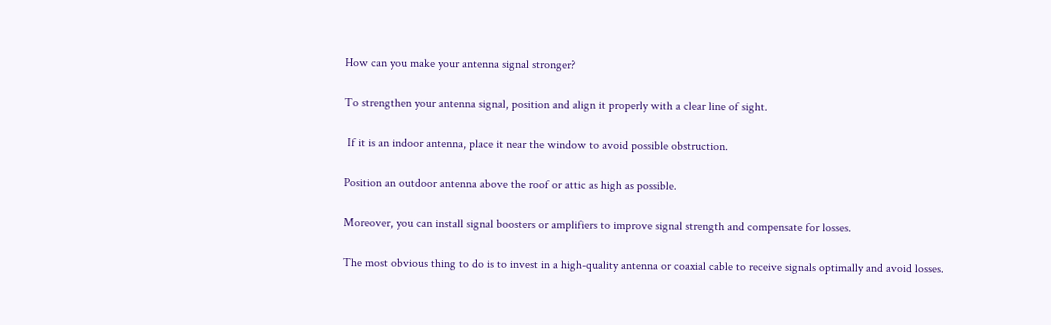How can you make your antenna signal stronger?

To strengthen your antenna signal, position and align it properly with a clear line of sight.

 If it is an indoor antenna, place it near the window to avoid possible obstruction.

Position an outdoor antenna above the roof or attic as high as possible.

Moreover, you can install signal boosters or amplifiers to improve signal strength and compensate for losses.

The most obvious thing to do is to invest in a high-quality antenna or coaxial cable to receive signals optimally and avoid losses.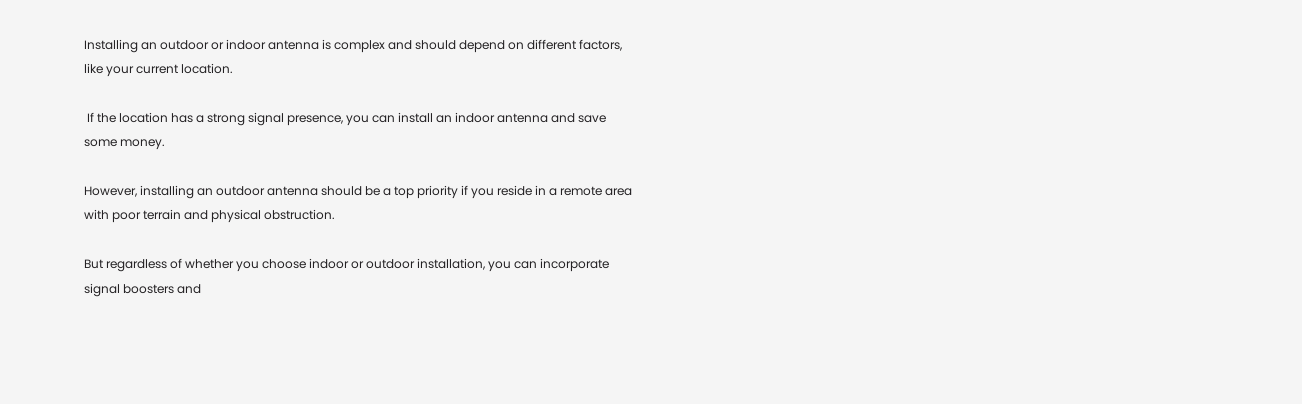Installing an outdoor or indoor antenna is complex and should depend on different factors, like your current location.

 If the location has a strong signal presence, you can install an indoor antenna and save some money.

However, installing an outdoor antenna should be a top priority if you reside in a remote area with poor terrain and physical obstruction.

But regardless of whether you choose indoor or outdoor installation, you can incorporate signal boosters and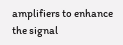amplifiers to enhance the signal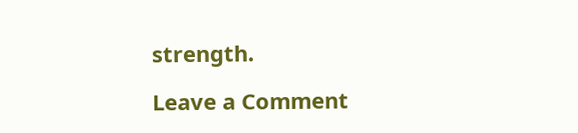strength.

Leave a Comment